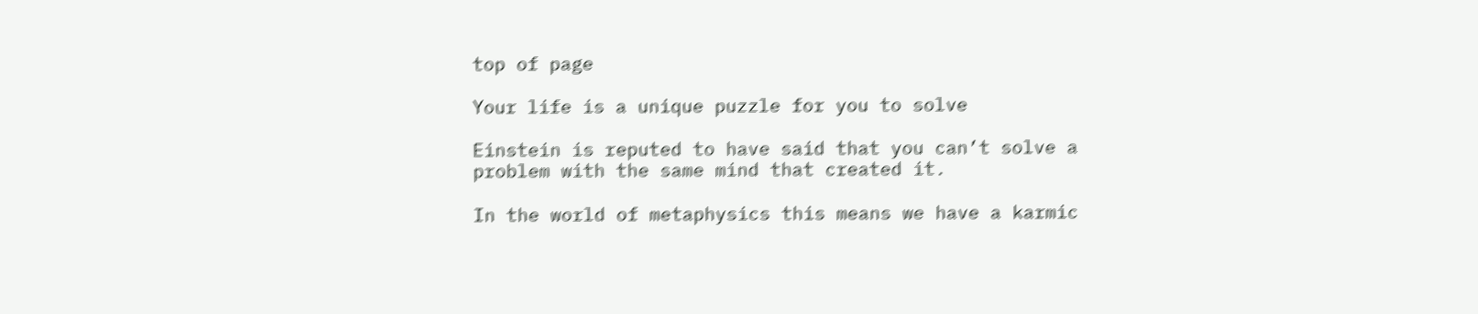top of page

Your life is a unique puzzle for you to solve

Einstein is reputed to have said that you can’t solve a problem with the same mind that created it.

In the world of metaphysics this means we have a karmic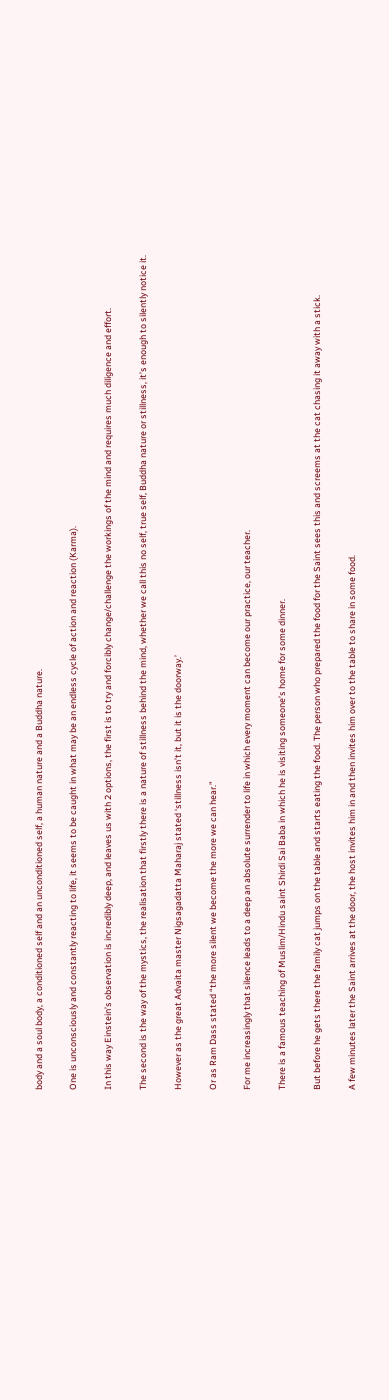body and a soul body, a conditioned self and an unconditioned self, a human nature and a Buddha nature.

One is unconsciously and constantly reacting to life, it seems to be caught in what may be an endless cycle of action and reaction (Karma).

In this way Einstein’s observation is incredibly deep, and leaves us with 2 options, the first is to try and forcibly change/challenge the workings of the mind and requires much diligence and effort.

The second is the way of the mystics, the realisation that firstly there is a nature of stillness behind the mind, whether we call this no self, true self, Buddha nature or stillness, it’s enough to silently notice it.

However as the great Advaita master Nigsagadatta Maharaj stated ‘stillness isn’t it, but it is the doorway.’

Or as Ram Dass stated “the more silent we become the more we can hear.”

For me increasingly that silence leads to a deep an absolute surrender to life in which every moment can become our practice, our teacher.

There is a famous teaching of Muslim/Hindu saint Shirdi Sai Baba in which he is visiting someone’s home for some dinner.

But before he gets there the family cat jumps on the table and starts eating the food. The person who prepared the food for the Saint sees this and screems at the cat chasing it away with a stick.

A few minutes later the Saint arrives at the door, the host invites him in and then invites him over to the table to share in some food.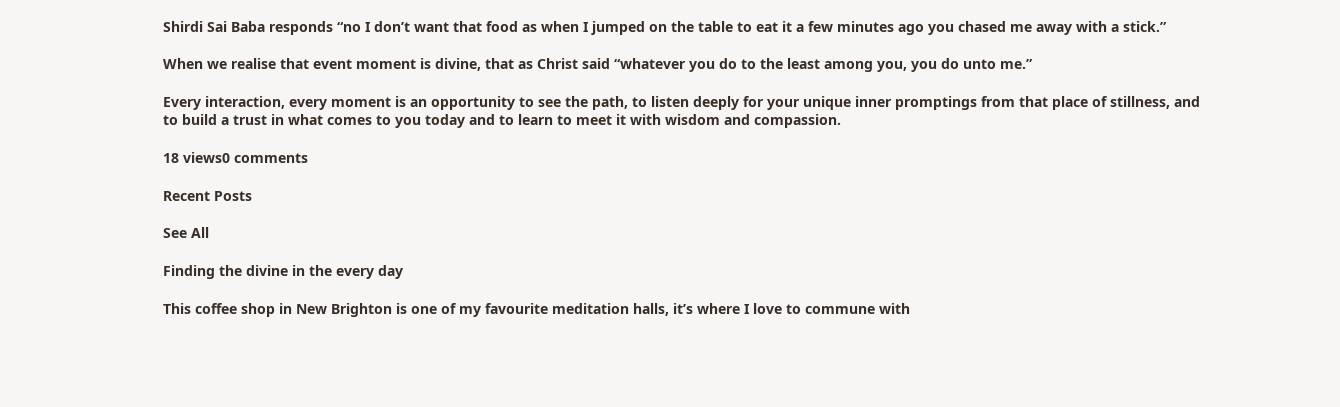Shirdi Sai Baba responds “no I don’t want that food as when I jumped on the table to eat it a few minutes ago you chased me away with a stick.”

When we realise that event moment is divine, that as Christ said “whatever you do to the least among you, you do unto me.”

Every interaction, every moment is an opportunity to see the path, to listen deeply for your unique inner promptings from that place of stillness, and to build a trust in what comes to you today and to learn to meet it with wisdom and compassion.

18 views0 comments

Recent Posts

See All

Finding the divine in the every day

This coffee shop in New Brighton is one of my favourite meditation halls, it’s where I love to commune with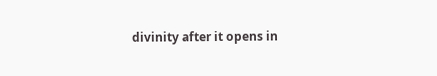divinity after it opens in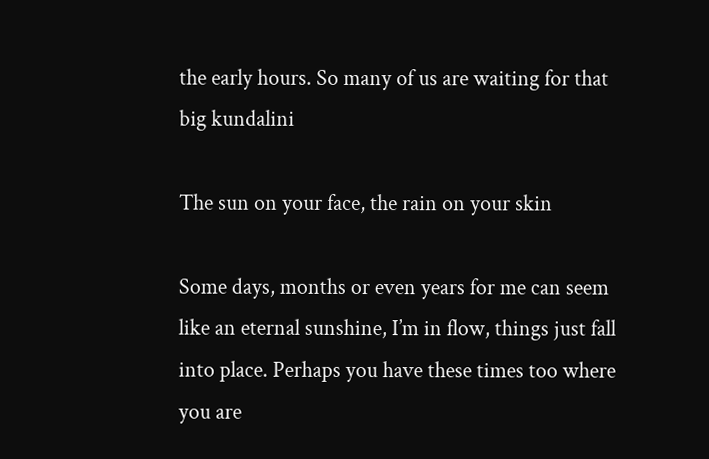the early hours. So many of us are waiting for that big kundalini

The sun on your face, the rain on your skin

Some days, months or even years for me can seem like an eternal sunshine, I’m in flow, things just fall into place. Perhaps you have these times too where you are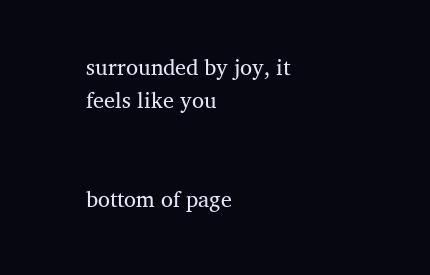surrounded by joy, it feels like you


bottom of page